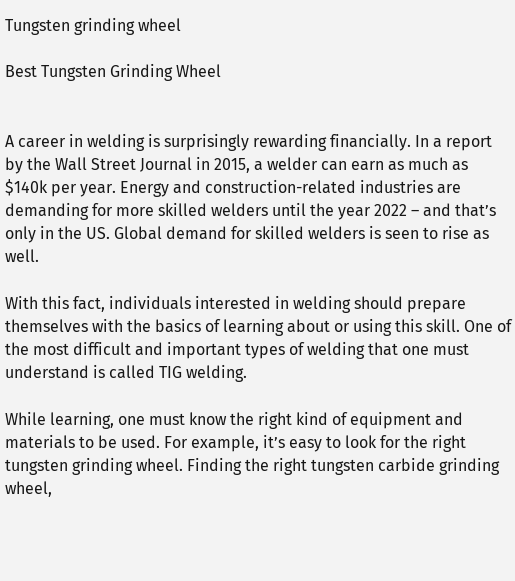Tungsten grinding wheel

Best Tungsten Grinding Wheel


A career in welding is surprisingly rewarding financially. In a report by the Wall Street Journal in 2015, a welder can earn as much as $140k per year. Energy and construction-related industries are demanding for more skilled welders until the year 2022 – and that’s only in the US. Global demand for skilled welders is seen to rise as well.

With this fact, individuals interested in welding should prepare themselves with the basics of learning about or using this skill. One of the most difficult and important types of welding that one must understand is called TIG welding.

While learning, one must know the right kind of equipment and materials to be used. For example, it’s easy to look for the right tungsten grinding wheel. Finding the right tungsten carbide grinding wheel,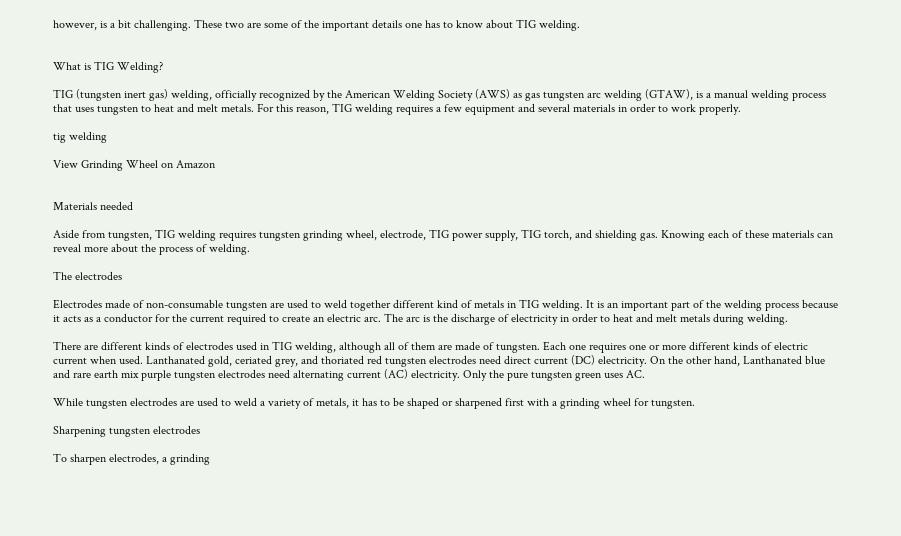however, is a bit challenging. These two are some of the important details one has to know about TIG welding.


What is TIG Welding?

TIG (tungsten inert gas) welding, officially recognized by the American Welding Society (AWS) as gas tungsten arc welding (GTAW), is a manual welding process that uses tungsten to heat and melt metals. For this reason, TIG welding requires a few equipment and several materials in order to work properly.

tig welding

View Grinding Wheel on Amazon


Materials needed

Aside from tungsten, TIG welding requires tungsten grinding wheel, electrode, TIG power supply, TIG torch, and shielding gas. Knowing each of these materials can reveal more about the process of welding.

The electrodes

Electrodes made of non-consumable tungsten are used to weld together different kind of metals in TIG welding. It is an important part of the welding process because it acts as a conductor for the current required to create an electric arc. The arc is the discharge of electricity in order to heat and melt metals during welding.

There are different kinds of electrodes used in TIG welding, although all of them are made of tungsten. Each one requires one or more different kinds of electric current when used. Lanthanated gold, ceriated grey, and thoriated red tungsten electrodes need direct current (DC) electricity. On the other hand, Lanthanated blue and rare earth mix purple tungsten electrodes need alternating current (AC) electricity. Only the pure tungsten green uses AC.

While tungsten electrodes are used to weld a variety of metals, it has to be shaped or sharpened first with a grinding wheel for tungsten.

Sharpening tungsten electrodes

To sharpen electrodes, a grinding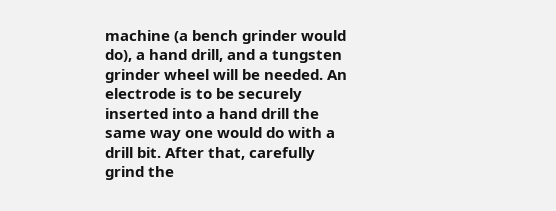machine (a bench grinder would do), a hand drill, and a tungsten grinder wheel will be needed. An electrode is to be securely inserted into a hand drill the same way one would do with a drill bit. After that, carefully grind the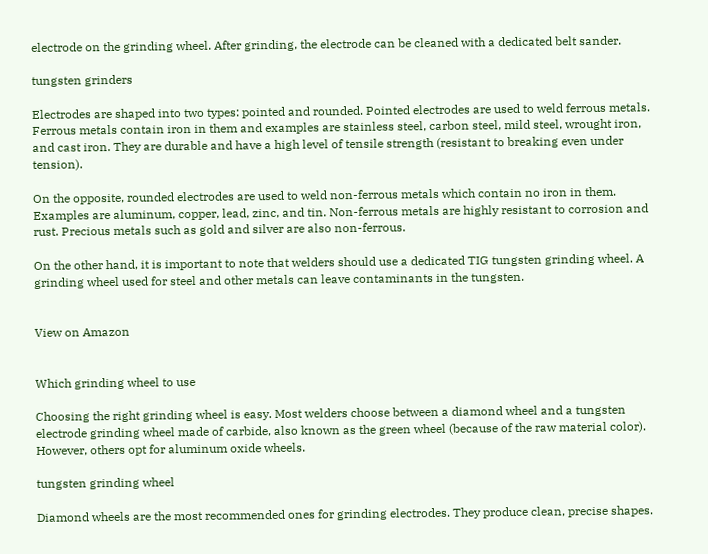electrode on the grinding wheel. After grinding, the electrode can be cleaned with a dedicated belt sander.

tungsten grinders

Electrodes are shaped into two types: pointed and rounded. Pointed electrodes are used to weld ferrous metals. Ferrous metals contain iron in them and examples are stainless steel, carbon steel, mild steel, wrought iron, and cast iron. They are durable and have a high level of tensile strength (resistant to breaking even under tension).

On the opposite, rounded electrodes are used to weld non-ferrous metals which contain no iron in them. Examples are aluminum, copper, lead, zinc, and tin. Non-ferrous metals are highly resistant to corrosion and rust. Precious metals such as gold and silver are also non-ferrous.

On the other hand, it is important to note that welders should use a dedicated TIG tungsten grinding wheel. A grinding wheel used for steel and other metals can leave contaminants in the tungsten.


View on Amazon


Which grinding wheel to use

Choosing the right grinding wheel is easy. Most welders choose between a diamond wheel and a tungsten electrode grinding wheel made of carbide, also known as the green wheel (because of the raw material color). However, others opt for aluminum oxide wheels.

tungsten grinding wheel

Diamond wheels are the most recommended ones for grinding electrodes. They produce clean, precise shapes.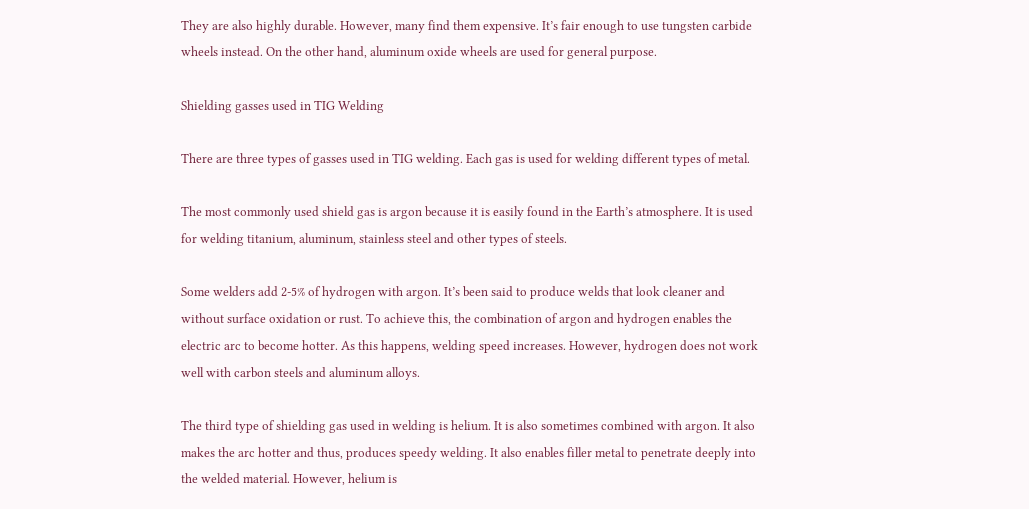They are also highly durable. However, many find them expensive. It’s fair enough to use tungsten carbide wheels instead. On the other hand, aluminum oxide wheels are used for general purpose.

Shielding gasses used in TIG Welding

There are three types of gasses used in TIG welding. Each gas is used for welding different types of metal.

The most commonly used shield gas is argon because it is easily found in the Earth’s atmosphere. It is used for welding titanium, aluminum, stainless steel and other types of steels.

Some welders add 2-5% of hydrogen with argon. It’s been said to produce welds that look cleaner and without surface oxidation or rust. To achieve this, the combination of argon and hydrogen enables the electric arc to become hotter. As this happens, welding speed increases. However, hydrogen does not work well with carbon steels and aluminum alloys.

The third type of shielding gas used in welding is helium. It is also sometimes combined with argon. It also makes the arc hotter and thus, produces speedy welding. It also enables filler metal to penetrate deeply into the welded material. However, helium is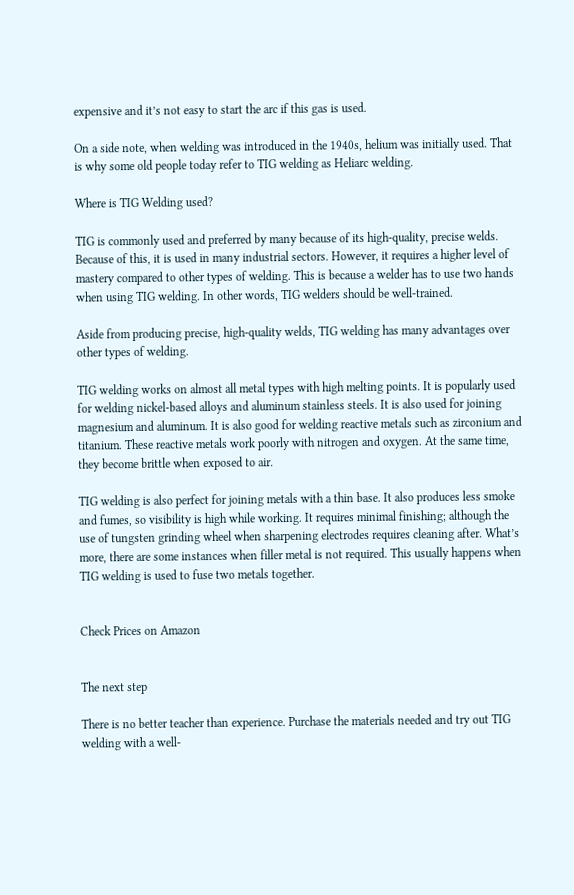expensive and it’s not easy to start the arc if this gas is used.

On a side note, when welding was introduced in the 1940s, helium was initially used. That is why some old people today refer to TIG welding as Heliarc welding.

Where is TIG Welding used?

TIG is commonly used and preferred by many because of its high-quality, precise welds. Because of this, it is used in many industrial sectors. However, it requires a higher level of mastery compared to other types of welding. This is because a welder has to use two hands when using TIG welding. In other words, TIG welders should be well-trained.

Aside from producing precise, high-quality welds, TIG welding has many advantages over other types of welding.

TIG welding works on almost all metal types with high melting points. It is popularly used for welding nickel-based alloys and aluminum stainless steels. It is also used for joining magnesium and aluminum. It is also good for welding reactive metals such as zirconium and titanium. These reactive metals work poorly with nitrogen and oxygen. At the same time, they become brittle when exposed to air.

TIG welding is also perfect for joining metals with a thin base. It also produces less smoke and fumes, so visibility is high while working. It requires minimal finishing; although the use of tungsten grinding wheel when sharpening electrodes requires cleaning after. What’s more, there are some instances when filler metal is not required. This usually happens when TIG welding is used to fuse two metals together.


Check Prices on Amazon


The next step

There is no better teacher than experience. Purchase the materials needed and try out TIG welding with a well-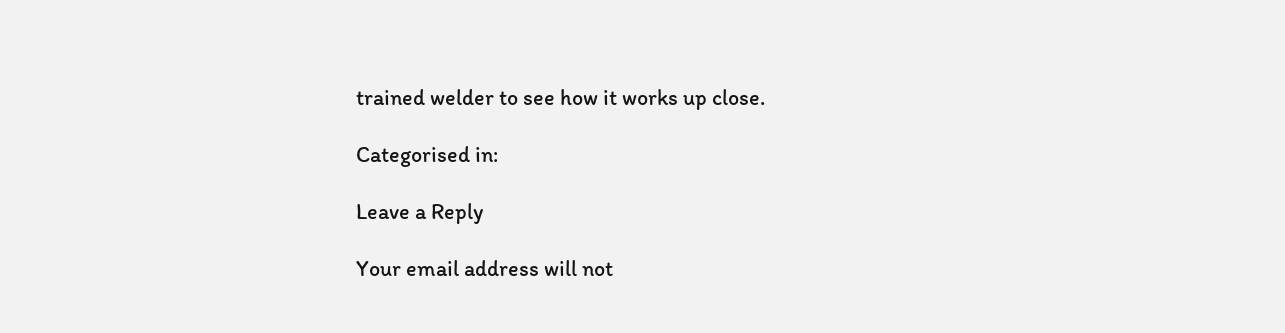trained welder to see how it works up close.

Categorised in:

Leave a Reply

Your email address will not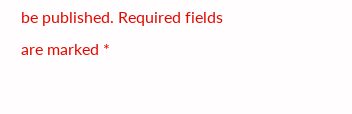be published. Required fields are marked *